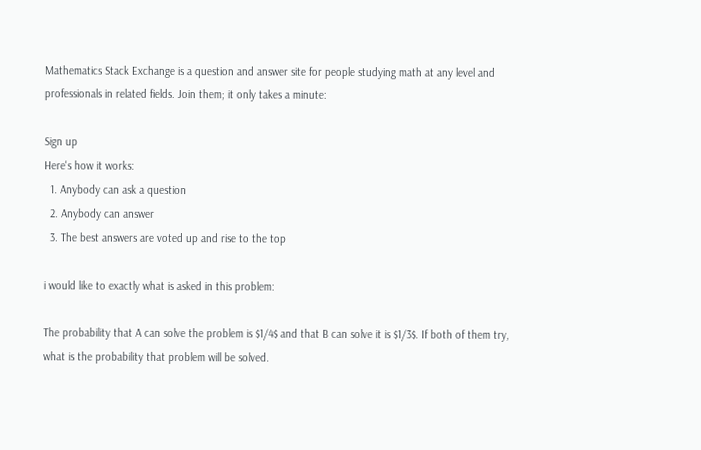Mathematics Stack Exchange is a question and answer site for people studying math at any level and professionals in related fields. Join them; it only takes a minute:

Sign up
Here's how it works:
  1. Anybody can ask a question
  2. Anybody can answer
  3. The best answers are voted up and rise to the top

i would like to exactly what is asked in this problem:

The probability that A can solve the problem is $1/4$ and that B can solve it is $1/3$. If both of them try, what is the probability that problem will be solved.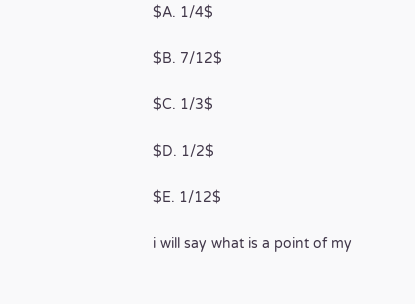$A. 1/4$

$B. 7/12$

$C. 1/3$

$D. 1/2$

$E. 1/12$

i will say what is a point of my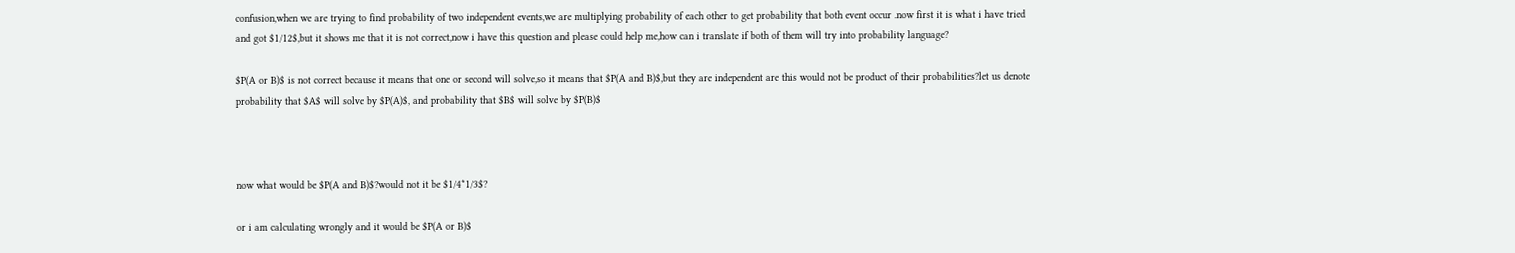confusion,when we are trying to find probability of two independent events,we are multiplying probability of each other to get probability that both event occur .now first it is what i have tried and got $1/12$,but it shows me that it is not correct,now i have this question and please could help me,how can i translate if both of them will try into probability language?

$P(A or B)$ is not correct because it means that one or second will solve,so it means that $P(A and B)$,but they are independent are this would not be product of their probabilities?let us denote probability that $A$ will solve by $P(A)$, and probability that $B$ will solve by $P(B)$



now what would be $P(A and B)$?would not it be $1/4*1/3$?

or i am calculating wrongly and it would be $P(A or B)$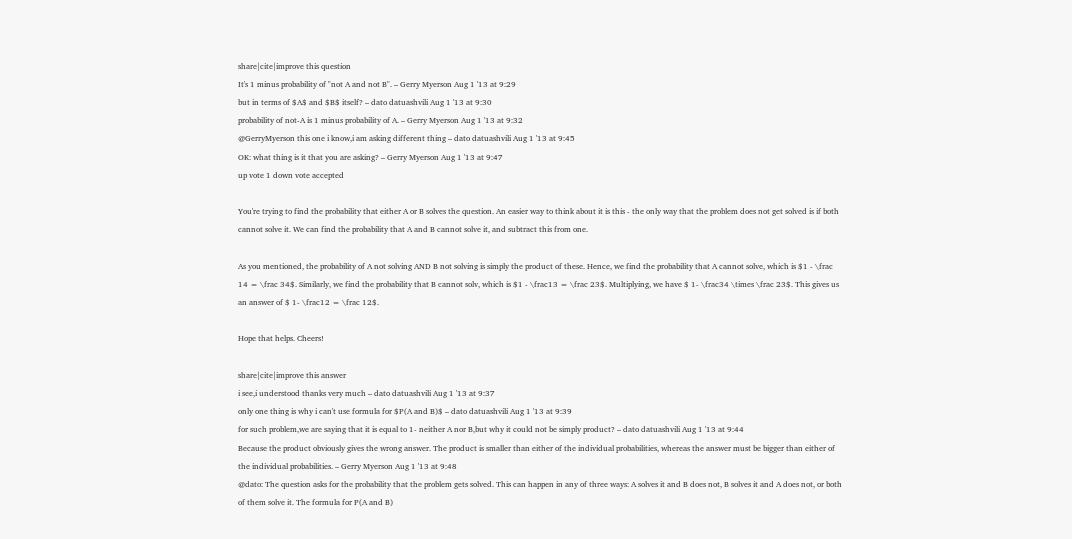share|cite|improve this question
It's 1 minus probability of "not A and not B". – Gerry Myerson Aug 1 '13 at 9:29
but in terms of $A$ and $B$ itself? – dato datuashvili Aug 1 '13 at 9:30
probability of not-A is 1 minus probability of A. – Gerry Myerson Aug 1 '13 at 9:32
@GerryMyerson this one i know,i am asking different thing – dato datuashvili Aug 1 '13 at 9:45
OK: what thing is it that you are asking? – Gerry Myerson Aug 1 '13 at 9:47
up vote 1 down vote accepted

You're trying to find the probability that either A or B solves the question. An easier way to think about it is this - the only way that the problem does not get solved is if both cannot solve it. We can find the probability that A and B cannot solve it, and subtract this from one.

As you mentioned, the probability of A not solving AND B not solving is simply the product of these. Hence, we find the probability that A cannot solve, which is $1 - \frac 14 = \frac 34$. Similarly, we find the probability that B cannot solv, which is $1 - \frac13 = \frac 23$. Multiplying, we have $ 1- \frac34 \times \frac 23$. This gives us an answer of $ 1- \frac12 = \frac 12$.

Hope that helps. Cheers!

share|cite|improve this answer
i see,i understood thanks very much – dato datuashvili Aug 1 '13 at 9:37
only one thing is why i can't use formula for $P(A and B)$ – dato datuashvili Aug 1 '13 at 9:39
for such problem,we are saying that it is equal to 1- neither A nor B,but why it could not be simply product? – dato datuashvili Aug 1 '13 at 9:44
Because the product obviously gives the wrong answer. The product is smaller than either of the individual probabilities, whereas the answer must be bigger than either of the individual probabilities. – Gerry Myerson Aug 1 '13 at 9:48
@dato: The question asks for the probability that the problem gets solved. This can happen in any of three ways: A solves it and B does not, B solves it and A does not, or both of them solve it. The formula for P(A and B)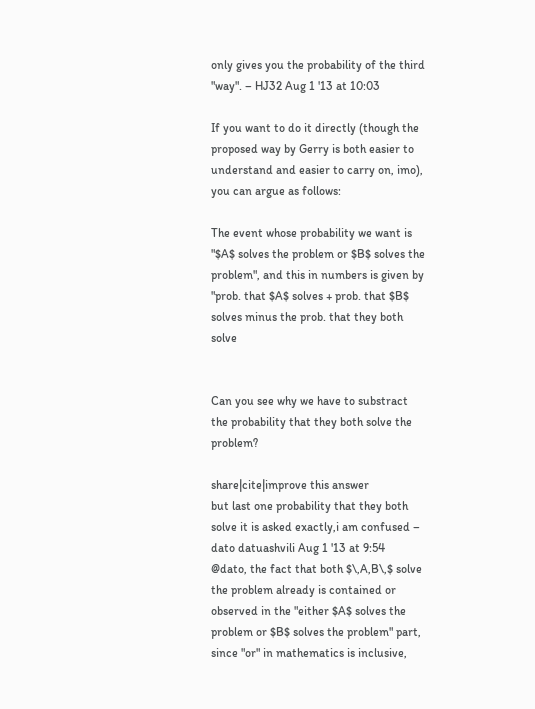only gives you the probability of the third "way". – HJ32 Aug 1 '13 at 10:03

If you want to do it directly (though the proposed way by Gerry is both easier to understand and easier to carry on, imo), you can argue as follows:

The event whose probability we want is "$A$ solves the problem or $B$ solves the problem", and this in numbers is given by "prob. that $A$ solves + prob. that $B$ solves minus the prob. that they both solve


Can you see why we have to substract the probability that they both solve the problem?

share|cite|improve this answer
but last one probability that they both solve it is asked exactly,i am confused – dato datuashvili Aug 1 '13 at 9:54
@dato, the fact that both $\,A,B\,$ solve the problem already is contained or observed in the "either $A$ solves the problem or $B$ solves the problem" part, since "or" in mathematics is inclusive,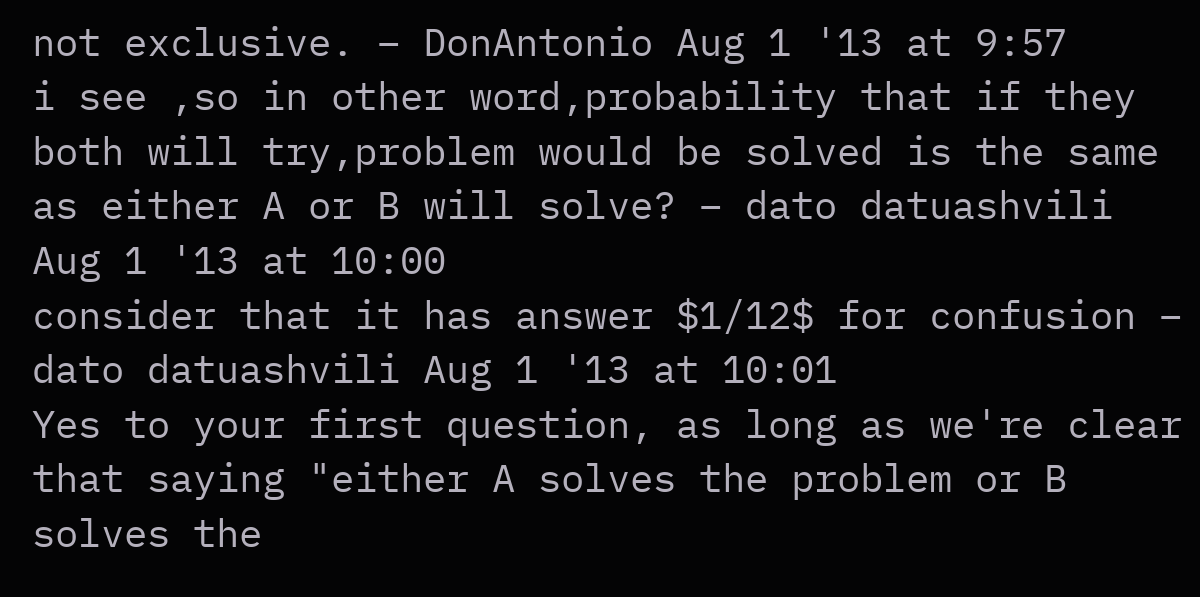not exclusive. – DonAntonio Aug 1 '13 at 9:57
i see ,so in other word,probability that if they both will try,problem would be solved is the same as either A or B will solve? – dato datuashvili Aug 1 '13 at 10:00
consider that it has answer $1/12$ for confusion – dato datuashvili Aug 1 '13 at 10:01
Yes to your first question, as long as we're clear that saying "either A solves the problem or B solves the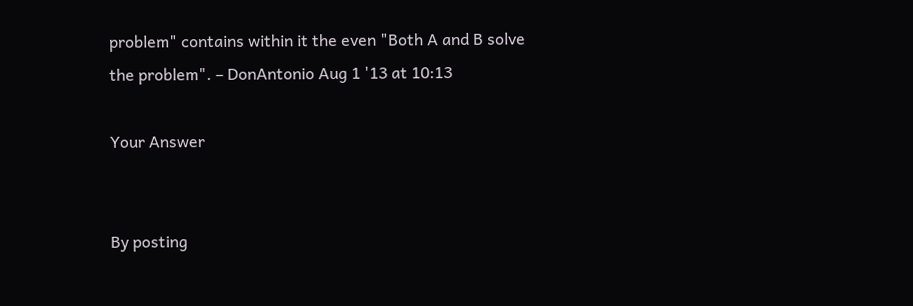problem" contains within it the even "Both A and B solve the problem". – DonAntonio Aug 1 '13 at 10:13

Your Answer


By posting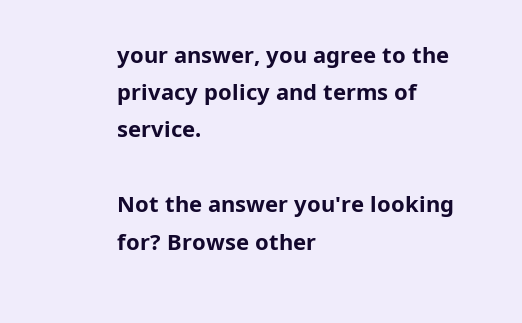your answer, you agree to the privacy policy and terms of service.

Not the answer you're looking for? Browse other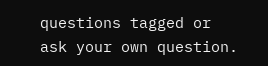questions tagged or ask your own question.